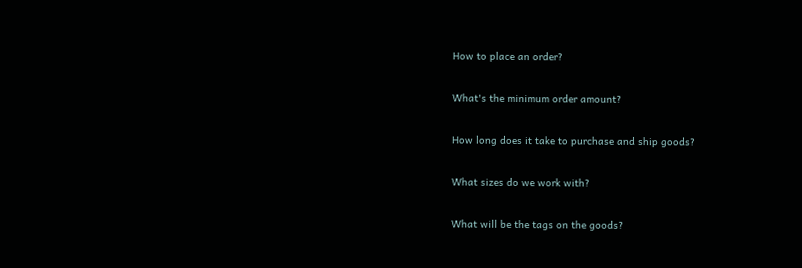How to place an order?

What's the minimum order amount?

How long does it take to purchase and ship goods?

What sizes do we work with?

What will be the tags on the goods?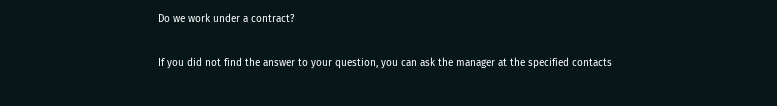Do we work under a contract?

If you did not find the answer to your question, you can ask the manager at the specified contacts